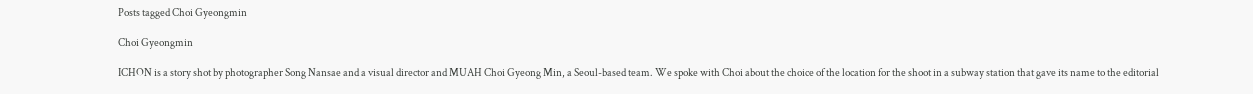Posts tagged Choi Gyeongmin

Choi Gyeongmin

ICHON is a story shot by photographer Song Nansae and a visual director and MUAH Choi Gyeong Min, a Seoul-based team. We spoke with Choi about the choice of the location for the shoot in a subway station that gave its name to the editorial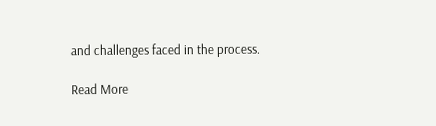and challenges faced in the process.

Read More